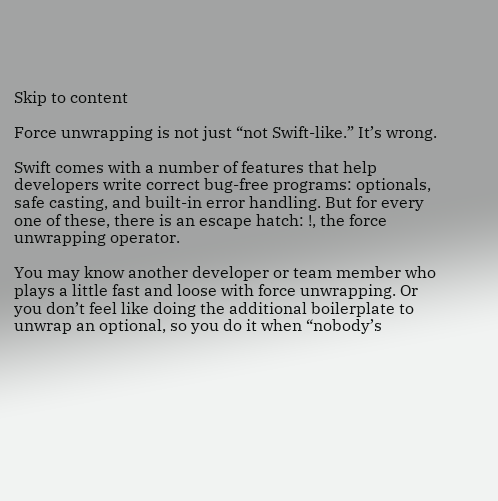Skip to content

Force unwrapping is not just “not Swift-like.” It’s wrong.

Swift comes with a number of features that help developers write correct bug-free programs: optionals, safe casting, and built-in error handling. But for every one of these, there is an escape hatch: !, the force unwrapping operator.

You may know another developer or team member who plays a little fast and loose with force unwrapping. Or you don’t feel like doing the additional boilerplate to unwrap an optional, so you do it when “nobody’s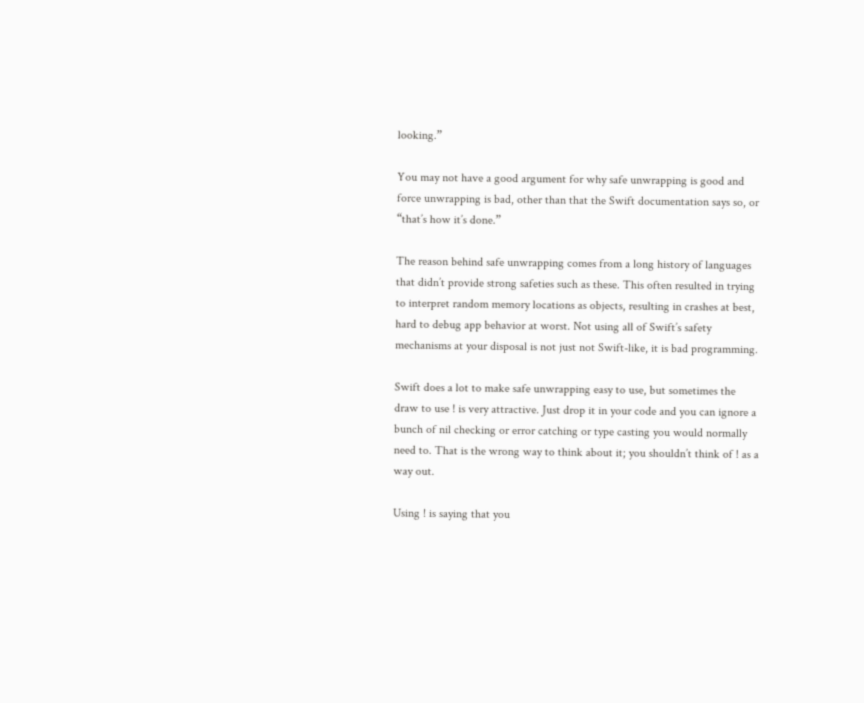looking.”

You may not have a good argument for why safe unwrapping is good and force unwrapping is bad, other than that the Swift documentation says so, or “that’s how it’s done.”

The reason behind safe unwrapping comes from a long history of languages that didn’t provide strong safeties such as these. This often resulted in trying to interpret random memory locations as objects, resulting in crashes at best, hard to debug app behavior at worst. Not using all of Swift’s safety mechanisms at your disposal is not just not Swift-like, it is bad programming.

Swift does a lot to make safe unwrapping easy to use, but sometimes the draw to use ! is very attractive. Just drop it in your code and you can ignore a bunch of nil checking or error catching or type casting you would normally need to. That is the wrong way to think about it; you shouldn’t think of ! as a way out.

Using ! is saying that you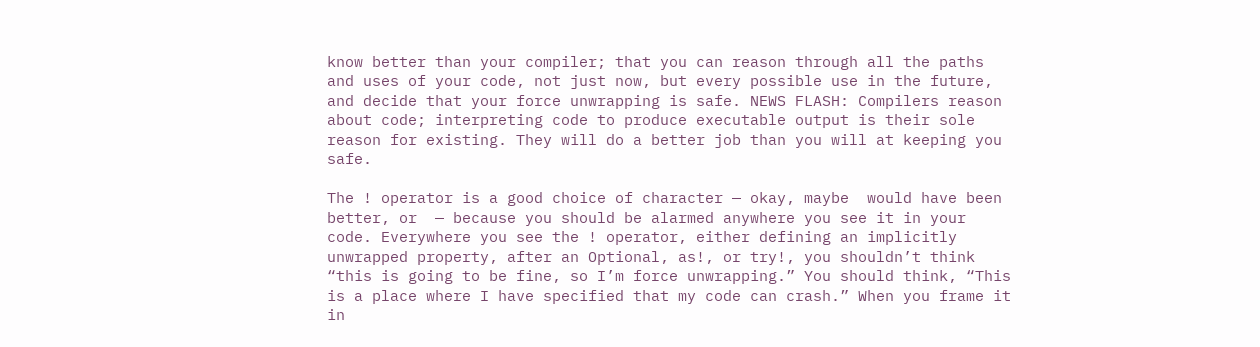know better than your compiler; that you can reason through all the paths and uses of your code, not just now, but every possible use in the future, and decide that your force unwrapping is safe. NEWS FLASH: Compilers reason about code; interpreting code to produce executable output is their sole reason for existing. They will do a better job than you will at keeping you safe.

The ! operator is a good choice of character — okay, maybe  would have been better, or  — because you should be alarmed anywhere you see it in your code. Everywhere you see the ! operator, either defining an implicitly unwrapped property, after an Optional, as!, or try!, you shouldn’t think “this is going to be fine, so I’m force unwrapping.” You should think, “This is a place where I have specified that my code can crash.” When you frame it in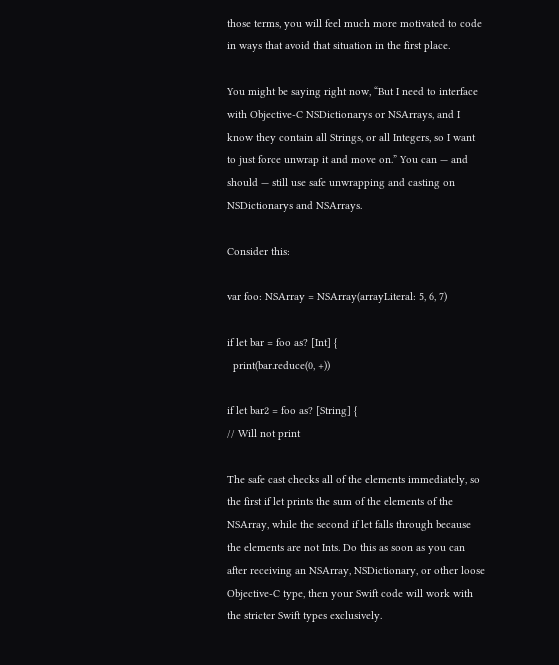those terms, you will feel much more motivated to code in ways that avoid that situation in the first place.

You might be saying right now, “But I need to interface with Objective-C NSDictionarys or NSArrays, and I know they contain all Strings, or all Integers, so I want to just force unwrap it and move on.” You can — and should — still use safe unwrapping and casting on NSDictionarys and NSArrays.

Consider this:

var foo: NSArray = NSArray(arrayLiteral: 5, 6, 7)

if let bar = foo as? [Int] {
  print(bar.reduce(0, +))

if let bar2 = foo as? [String] {
// Will not print

The safe cast checks all of the elements immediately, so the first if let prints the sum of the elements of the NSArray, while the second if let falls through because the elements are not Ints. Do this as soon as you can after receiving an NSArray, NSDictionary, or other loose Objective-C type, then your Swift code will work with the stricter Swift types exclusively.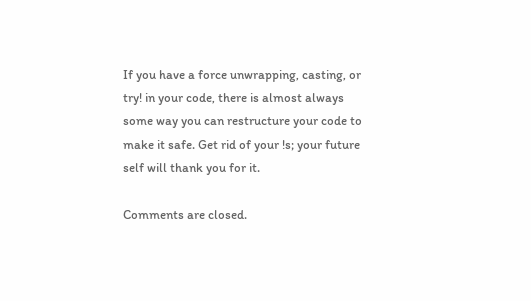If you have a force unwrapping, casting, or try! in your code, there is almost always some way you can restructure your code to make it safe. Get rid of your !s; your future self will thank you for it.

Comments are closed.